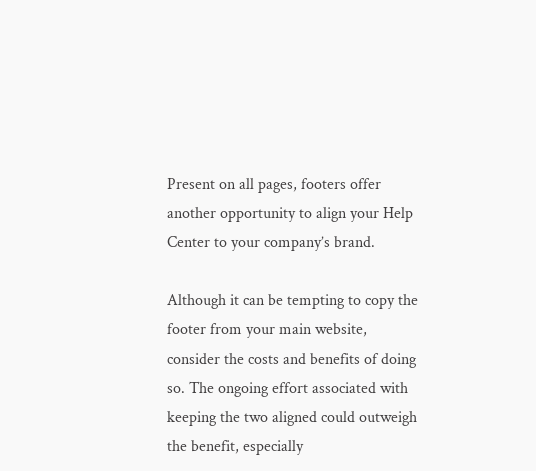Present on all pages, footers offer another opportunity to align your Help Center to your company’s brand.

Although it can be tempting to copy the footer from your main website, consider the costs and benefits of doing so. The ongoing effort associated with keeping the two aligned could outweigh the benefit, especially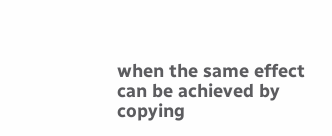when the same effect can be achieved by copying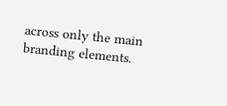across only the main branding elements.